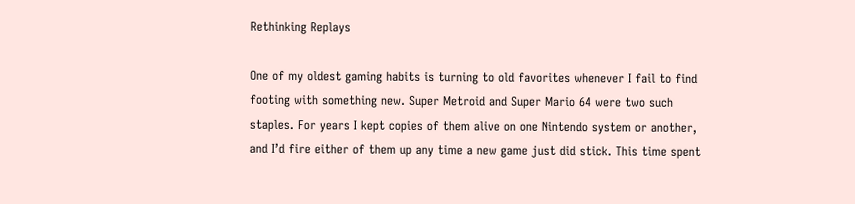Rethinking Replays

One of my oldest gaming habits is turning to old favorites whenever I fail to find footing with something new. Super Metroid and Super Mario 64 were two such staples. For years I kept copies of them alive on one Nintendo system or another, and I’d fire either of them up any time a new game just did stick. This time spent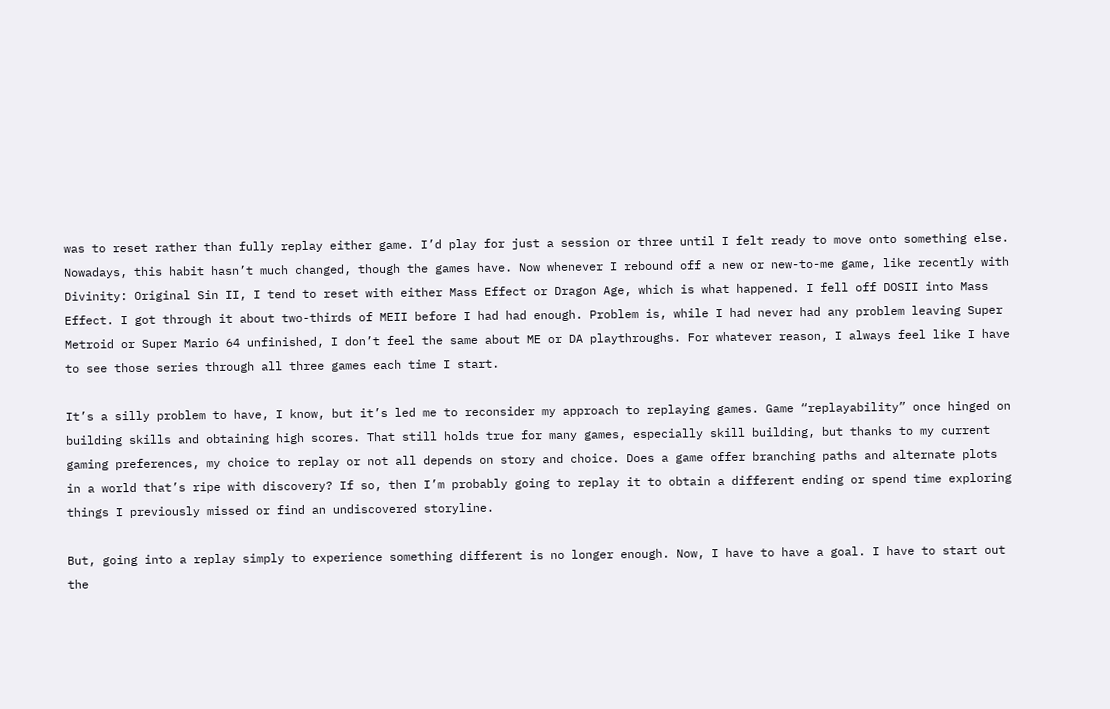was to reset rather than fully replay either game. I’d play for just a session or three until I felt ready to move onto something else. Nowadays, this habit hasn’t much changed, though the games have. Now whenever I rebound off a new or new-to-me game, like recently with Divinity: Original Sin II, I tend to reset with either Mass Effect or Dragon Age, which is what happened. I fell off DOSII into Mass Effect. I got through it about two-thirds of MEII before I had had enough. Problem is, while I had never had any problem leaving Super Metroid or Super Mario 64 unfinished, I don’t feel the same about ME or DA playthroughs. For whatever reason, I always feel like I have to see those series through all three games each time I start.

It’s a silly problem to have, I know, but it’s led me to reconsider my approach to replaying games. Game “replayability” once hinged on building skills and obtaining high scores. That still holds true for many games, especially skill building, but thanks to my current gaming preferences, my choice to replay or not all depends on story and choice. Does a game offer branching paths and alternate plots in a world that’s ripe with discovery? If so, then I’m probably going to replay it to obtain a different ending or spend time exploring things I previously missed or find an undiscovered storyline.

But, going into a replay simply to experience something different is no longer enough. Now, I have to have a goal. I have to start out the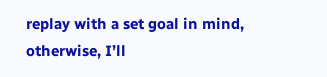replay with a set goal in mind, otherwise, I’ll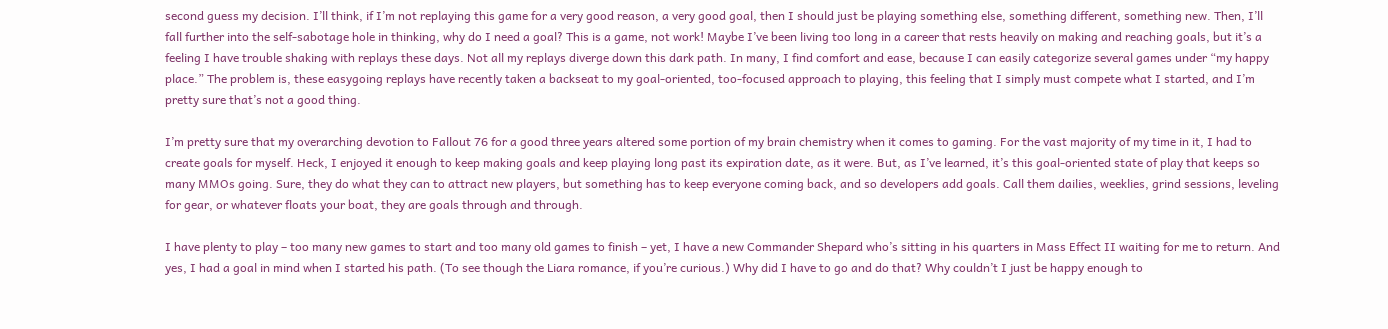second guess my decision. I’ll think, if I’m not replaying this game for a very good reason, a very good goal, then I should just be playing something else, something different, something new. Then, I’ll fall further into the self-sabotage hole in thinking, why do I need a goal? This is a game, not work! Maybe I’ve been living too long in a career that rests heavily on making and reaching goals, but it’s a feeling I have trouble shaking with replays these days. Not all my replays diverge down this dark path. In many, I find comfort and ease, because I can easily categorize several games under “my happy place.” The problem is, these easygoing replays have recently taken a backseat to my goal-oriented, too-focused approach to playing, this feeling that I simply must compete what I started, and I’m pretty sure that’s not a good thing.

I’m pretty sure that my overarching devotion to Fallout 76 for a good three years altered some portion of my brain chemistry when it comes to gaming. For the vast majority of my time in it, I had to create goals for myself. Heck, I enjoyed it enough to keep making goals and keep playing long past its expiration date, as it were. But, as I’ve learned, it’s this goal-oriented state of play that keeps so many MMOs going. Sure, they do what they can to attract new players, but something has to keep everyone coming back, and so developers add goals. Call them dailies, weeklies, grind sessions, leveling for gear, or whatever floats your boat, they are goals through and through.

I have plenty to play – too many new games to start and too many old games to finish – yet, I have a new Commander Shepard who’s sitting in his quarters in Mass Effect II waiting for me to return. And yes, I had a goal in mind when I started his path. (To see though the Liara romance, if you’re curious.) Why did I have to go and do that? Why couldn’t I just be happy enough to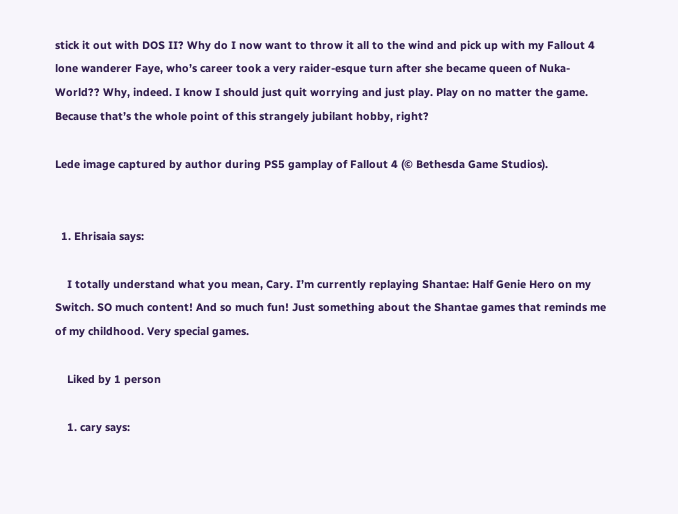stick it out with DOS II? Why do I now want to throw it all to the wind and pick up with my Fallout 4 lone wanderer Faye, who’s career took a very raider-esque turn after she became queen of Nuka-World?? Why, indeed. I know I should just quit worrying and just play. Play on no matter the game. Because that’s the whole point of this strangely jubilant hobby, right?

Lede image captured by author during PS5 gamplay of Fallout 4 (© Bethesda Game Studios).


  1. Ehrisaia says:

    I totally understand what you mean, Cary. I’m currently replaying Shantae: Half Genie Hero on my Switch. SO much content! And so much fun! Just something about the Shantae games that reminds me of my childhood. Very special games.

    Liked by 1 person

    1. cary says: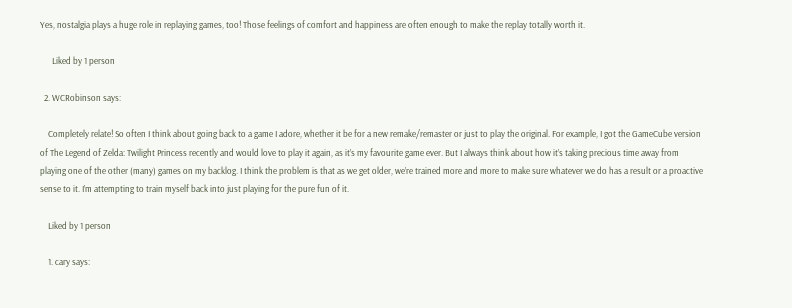Yes, nostalgia plays a huge role in replaying games, too! Those feelings of comfort and happiness are often enough to make the replay totally worth it.

      Liked by 1 person

  2. WCRobinson says:

    Completely relate! So often I think about going back to a game I adore, whether it be for a new remake/remaster or just to play the original. For example, I got the GameCube version of The Legend of Zelda: Twilight Princess recently and would love to play it again, as it’s my favourite game ever. But I always think about how it’s taking precious time away from playing one of the other (many) games on my backlog. I think the problem is that as we get older, we’re trained more and more to make sure whatever we do has a result or a proactive sense to it. I’m attempting to train myself back into just playing for the pure fun of it.

    Liked by 1 person

    1. cary says: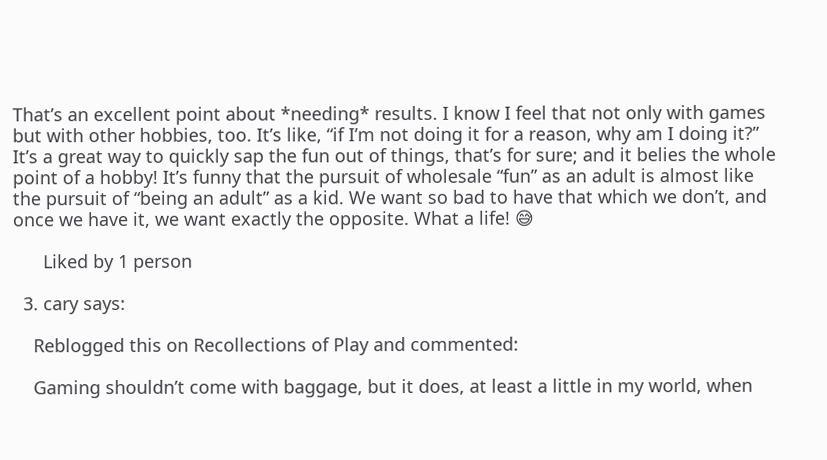That’s an excellent point about *needing* results. I know I feel that not only with games but with other hobbies, too. It’s like, “if I’m not doing it for a reason, why am I doing it?” It’s a great way to quickly sap the fun out of things, that’s for sure; and it belies the whole point of a hobby! It’s funny that the pursuit of wholesale “fun” as an adult is almost like the pursuit of “being an adult” as a kid. We want so bad to have that which we don’t, and once we have it, we want exactly the opposite. What a life! 😅

      Liked by 1 person

  3. cary says:

    Reblogged this on Recollections of Play and commented:

    Gaming shouldn’t come with baggage, but it does, at least a little in my world, when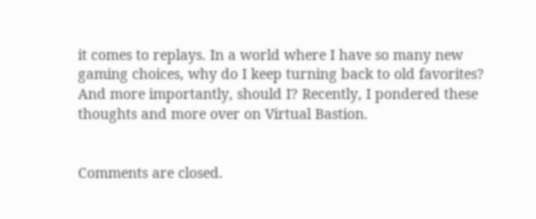it comes to replays. In a world where I have so many new gaming choices, why do I keep turning back to old favorites? And more importantly, should I? Recently, I pondered these thoughts and more over on Virtual Bastion.


Comments are closed.